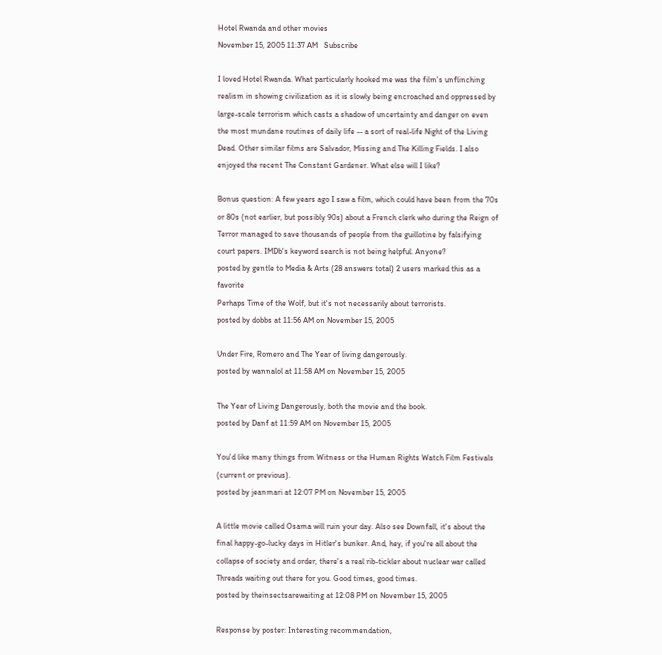Hotel Rwanda and other movies
November 15, 2005 11:37 AM   Subscribe

I loved Hotel Rwanda. What particularly hooked me was the film's unflinching realism in showing civilization as it is slowly being encroached and oppressed by large-scale terrorism which casts a shadow of uncertainty and danger on even the most mundane routines of daily life -- a sort of real-life Night of the Living Dead. Other similar films are Salvador, Missing and The Killing Fields. I also enjoyed the recent The Constant Gardener. What else will I like?

Bonus question: A few years ago I saw a film, which could have been from the 70s or 80s (not earlier, but possibly 90s) about a French clerk who during the Reign of Terror managed to save thousands of people from the guillotine by falsifying court papers. IMDb's keyword search is not being helpful. Anyone?
posted by gentle to Media & Arts (28 answers total) 2 users marked this as a favorite
Perhaps Time of the Wolf, but it's not necessarily about terrorists.
posted by dobbs at 11:56 AM on November 15, 2005

Under Fire, Romero and The Year of living dangerously.
posted by wannalol at 11:58 AM on November 15, 2005

The Year of Living Dangerously, both the movie and the book.
posted by Danf at 11:59 AM on November 15, 2005

You'd like many things from Witness or the Human Rights Watch Film Festivals (current or previous).
posted by jeanmari at 12:07 PM on November 15, 2005

A little movie called Osama will ruin your day. Also see Downfall, it's about the final happy-go-lucky days in Hitler's bunker. And, hey, if you're all about the collapse of society and order, there's a real rib-tickler about nuclear war called Threads waiting out there for you. Good times, good times.
posted by theinsectsarewaiting at 12:08 PM on November 15, 2005

Response by poster: Interesting recommendation,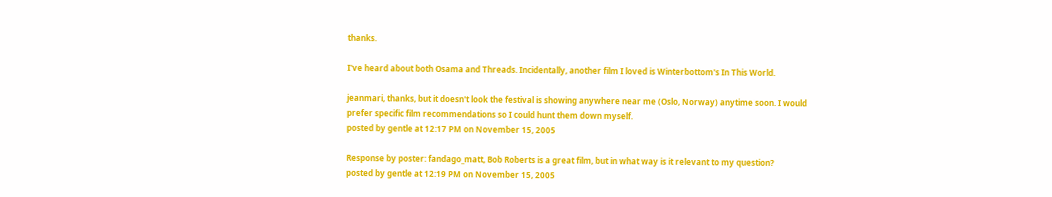thanks.

I've heard about both Osama and Threads. Incidentally, another film I loved is Winterbottom's In This World.

jeanmari, thanks, but it doesn't look the festival is showing anywhere near me (Oslo, Norway) anytime soon. I would prefer specific film recommendations so I could hunt them down myself.
posted by gentle at 12:17 PM on November 15, 2005

Response by poster: fandago_matt, Bob Roberts is a great film, but in what way is it relevant to my question?
posted by gentle at 12:19 PM on November 15, 2005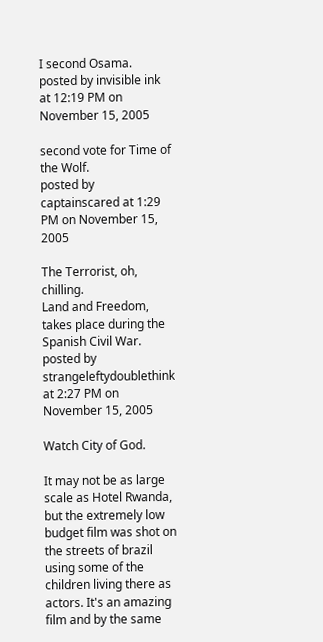I second Osama.
posted by invisible ink at 12:19 PM on November 15, 2005

second vote for Time of the Wolf.
posted by captainscared at 1:29 PM on November 15, 2005

The Terrorist, oh, chilling.
Land and Freedom, takes place during the Spanish Civil War.
posted by strangeleftydoublethink at 2:27 PM on November 15, 2005

Watch City of God.

It may not be as large scale as Hotel Rwanda, but the extremely low budget film was shot on the streets of brazil using some of the children living there as actors. It's an amazing film and by the same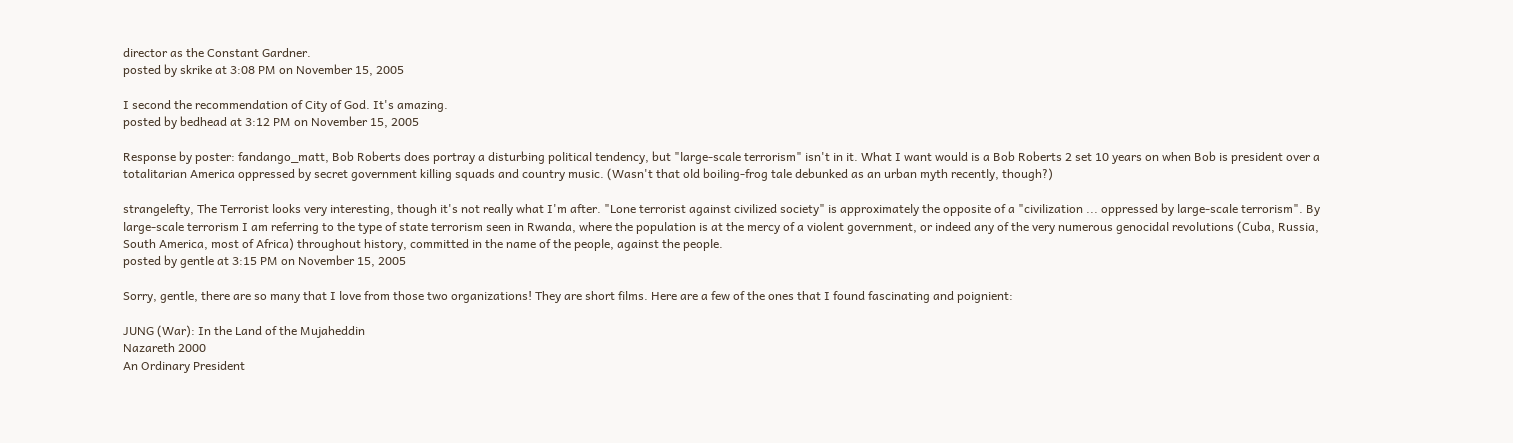director as the Constant Gardner.
posted by skrike at 3:08 PM on November 15, 2005

I second the recommendation of City of God. It's amazing.
posted by bedhead at 3:12 PM on November 15, 2005

Response by poster: fandango_matt, Bob Roberts does portray a disturbing political tendency, but "large-scale terrorism" isn't in it. What I want would is a Bob Roberts 2 set 10 years on when Bob is president over a totalitarian America oppressed by secret government killing squads and country music. (Wasn't that old boiling-frog tale debunked as an urban myth recently, though?)

strangelefty, The Terrorist looks very interesting, though it's not really what I'm after. "Lone terrorist against civilized society" is approximately the opposite of a "civilization ... oppressed by large-scale terrorism". By large-scale terrorism I am referring to the type of state terrorism seen in Rwanda, where the population is at the mercy of a violent government, or indeed any of the very numerous genocidal revolutions (Cuba, Russia, South America, most of Africa) throughout history, committed in the name of the people, against the people.
posted by gentle at 3:15 PM on November 15, 2005

Sorry, gentle, there are so many that I love from those two organizations! They are short films. Here are a few of the ones that I found fascinating and poignient:

JUNG (War): In the Land of the Mujaheddin
Nazareth 2000
An Ordinary President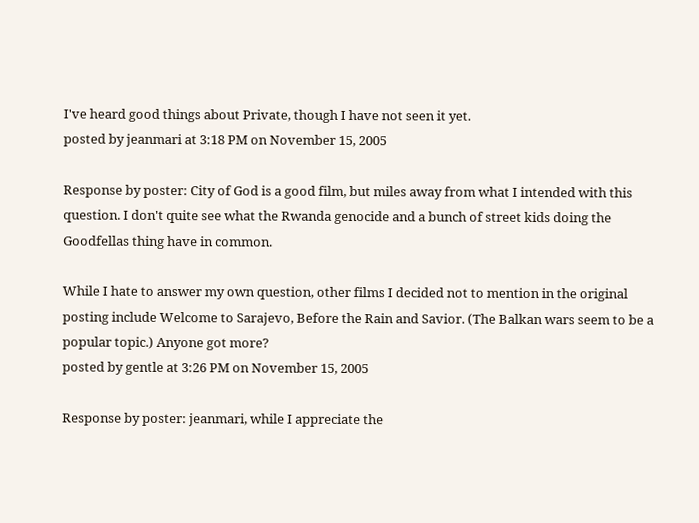I've heard good things about Private, though I have not seen it yet.
posted by jeanmari at 3:18 PM on November 15, 2005

Response by poster: City of God is a good film, but miles away from what I intended with this question. I don't quite see what the Rwanda genocide and a bunch of street kids doing the Goodfellas thing have in common.

While I hate to answer my own question, other films I decided not to mention in the original posting include Welcome to Sarajevo, Before the Rain and Savior. (The Balkan wars seem to be a popular topic.) Anyone got more?
posted by gentle at 3:26 PM on November 15, 2005

Response by poster: jeanmari, while I appreciate the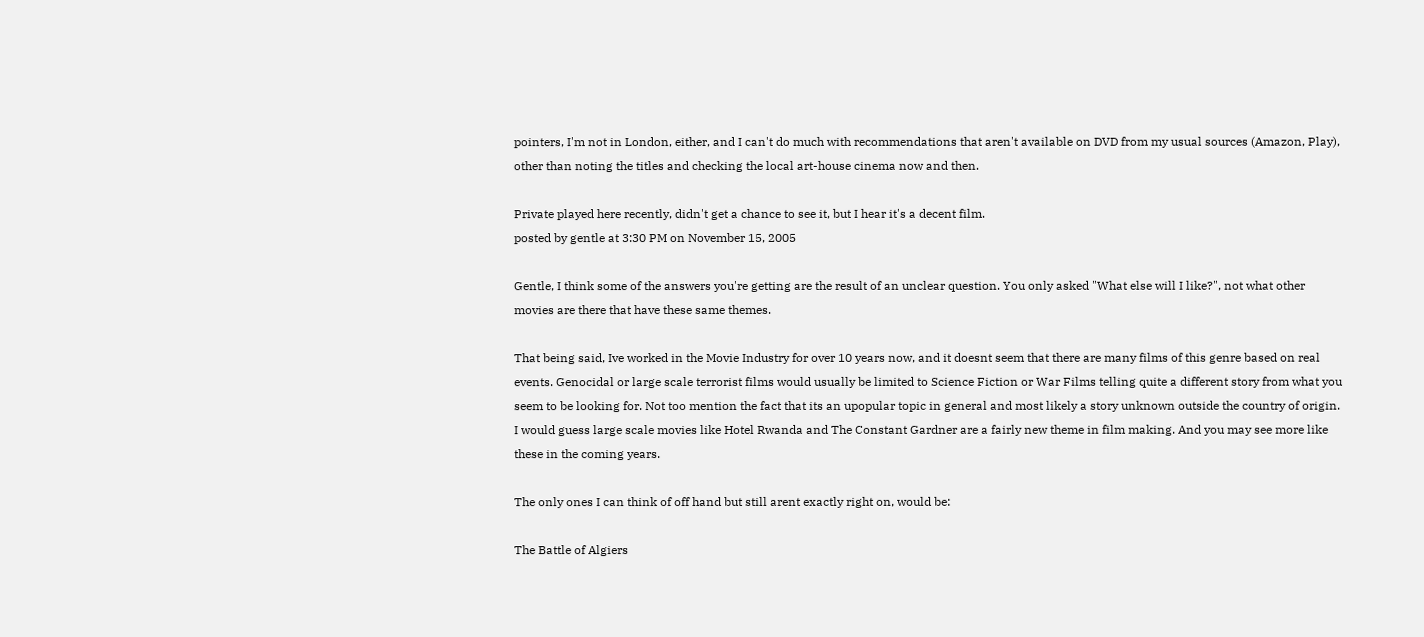pointers, I'm not in London, either, and I can't do much with recommendations that aren't available on DVD from my usual sources (Amazon, Play), other than noting the titles and checking the local art-house cinema now and then.

Private played here recently, didn't get a chance to see it, but I hear it's a decent film.
posted by gentle at 3:30 PM on November 15, 2005

Gentle, I think some of the answers you're getting are the result of an unclear question. You only asked "What else will I like?", not what other movies are there that have these same themes.

That being said, Ive worked in the Movie Industry for over 10 years now, and it doesnt seem that there are many films of this genre based on real events. Genocidal or large scale terrorist films would usually be limited to Science Fiction or War Films telling quite a different story from what you seem to be looking for. Not too mention the fact that its an upopular topic in general and most likely a story unknown outside the country of origin. I would guess large scale movies like Hotel Rwanda and The Constant Gardner are a fairly new theme in film making. And you may see more like these in the coming years.

The only ones I can think of off hand but still arent exactly right on, would be:

The Battle of Algiers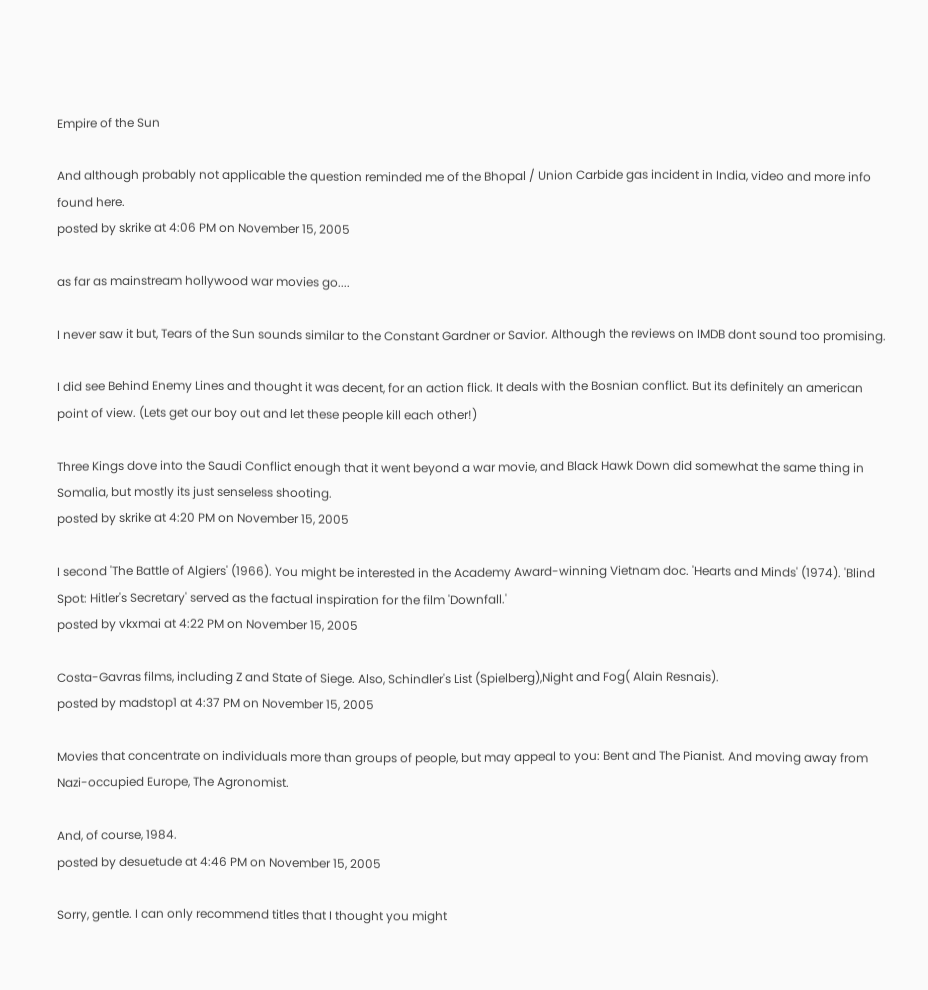Empire of the Sun

And although probably not applicable the question reminded me of the Bhopal / Union Carbide gas incident in India, video and more info found here.
posted by skrike at 4:06 PM on November 15, 2005

as far as mainstream hollywood war movies go....

I never saw it but, Tears of the Sun sounds similar to the Constant Gardner or Savior. Although the reviews on IMDB dont sound too promising.

I did see Behind Enemy Lines and thought it was decent, for an action flick. It deals with the Bosnian conflict. But its definitely an american point of view. (Lets get our boy out and let these people kill each other!)

Three Kings dove into the Saudi Conflict enough that it went beyond a war movie, and Black Hawk Down did somewhat the same thing in Somalia, but mostly its just senseless shooting.
posted by skrike at 4:20 PM on November 15, 2005

I second 'The Battle of Algiers' (1966). You might be interested in the Academy Award-winning Vietnam doc. 'Hearts and Minds' (1974). 'Blind Spot: Hitler's Secretary' served as the factual inspiration for the film 'Downfall.'
posted by vkxmai at 4:22 PM on November 15, 2005

Costa-Gavras films, including Z and State of Siege. Also, Schindler's List (Spielberg),Night and Fog( Alain Resnais).
posted by madstop1 at 4:37 PM on November 15, 2005

Movies that concentrate on individuals more than groups of people, but may appeal to you: Bent and The Pianist. And moving away from Nazi-occupied Europe, The Agronomist.

And, of course, 1984.
posted by desuetude at 4:46 PM on November 15, 2005

Sorry, gentle. I can only recommend titles that I thought you might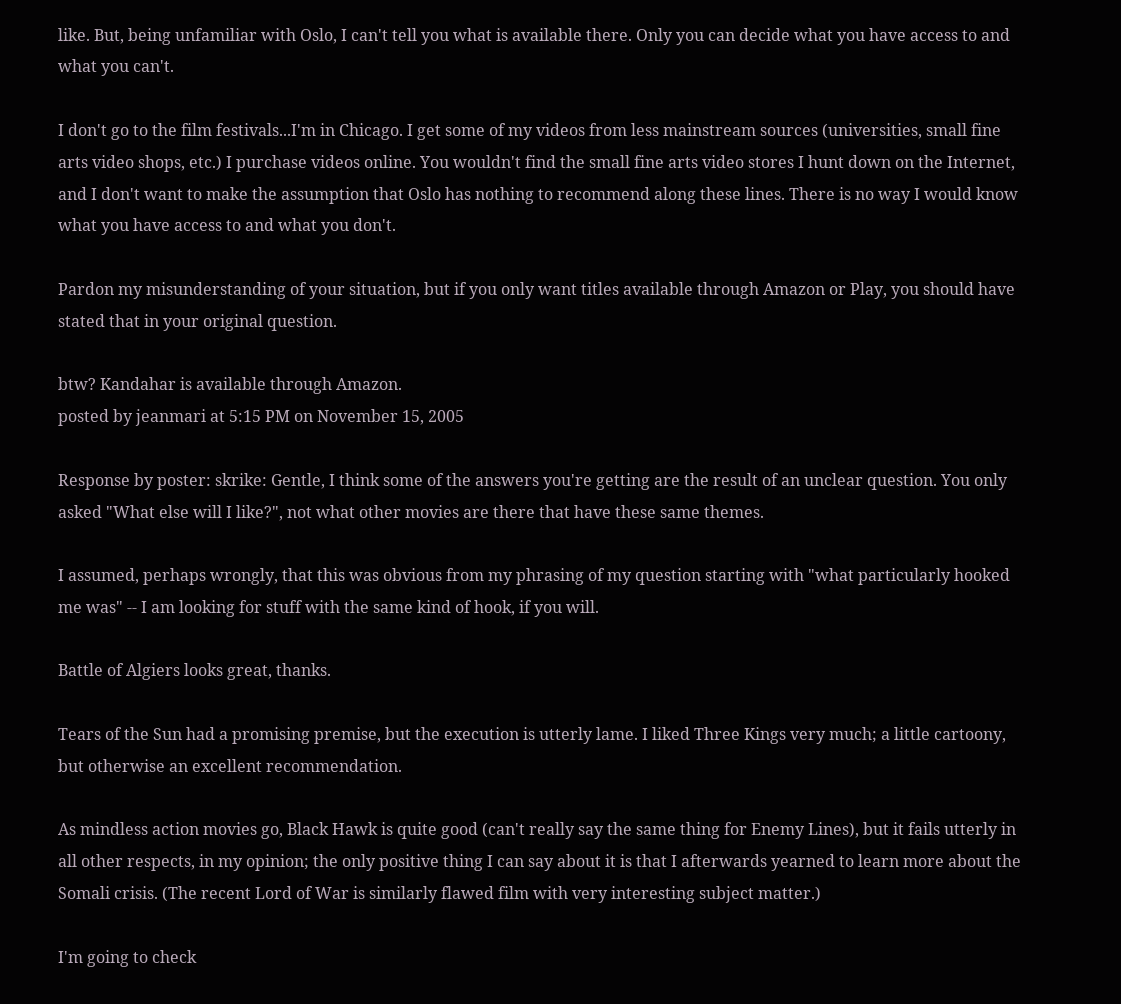like. But, being unfamiliar with Oslo, I can't tell you what is available there. Only you can decide what you have access to and what you can't.

I don't go to the film festivals...I'm in Chicago. I get some of my videos from less mainstream sources (universities, small fine arts video shops, etc.) I purchase videos online. You wouldn't find the small fine arts video stores I hunt down on the Internet, and I don't want to make the assumption that Oslo has nothing to recommend along these lines. There is no way I would know what you have access to and what you don't.

Pardon my misunderstanding of your situation, but if you only want titles available through Amazon or Play, you should have stated that in your original question.

btw? Kandahar is available through Amazon.
posted by jeanmari at 5:15 PM on November 15, 2005

Response by poster: skrike: Gentle, I think some of the answers you're getting are the result of an unclear question. You only asked "What else will I like?", not what other movies are there that have these same themes.

I assumed, perhaps wrongly, that this was obvious from my phrasing of my question starting with "what particularly hooked me was" -- I am looking for stuff with the same kind of hook, if you will.

Battle of Algiers looks great, thanks.

Tears of the Sun had a promising premise, but the execution is utterly lame. I liked Three Kings very much; a little cartoony, but otherwise an excellent recommendation.

As mindless action movies go, Black Hawk is quite good (can't really say the same thing for Enemy Lines), but it fails utterly in all other respects, in my opinion; the only positive thing I can say about it is that I afterwards yearned to learn more about the Somali crisis. (The recent Lord of War is similarly flawed film with very interesting subject matter.)

I'm going to check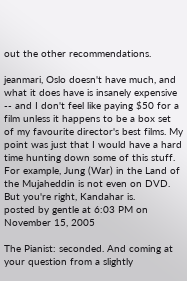out the other recommendations.

jeanmari, Oslo doesn't have much, and what it does have is insanely expensive -- and I don't feel like paying $50 for a film unless it happens to be a box set of my favourite director's best films. My point was just that I would have a hard time hunting down some of this stuff. For example, Jung (War) in the Land of the Mujaheddin is not even on DVD. But you're right, Kandahar is.
posted by gentle at 6:03 PM on November 15, 2005

The Pianist: seconded. And coming at your question from a slightly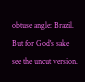obtuse angle: Brazil. But for God's sake see the uncut version.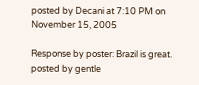posted by Decani at 7:10 PM on November 15, 2005

Response by poster: Brazil is great.
posted by gentle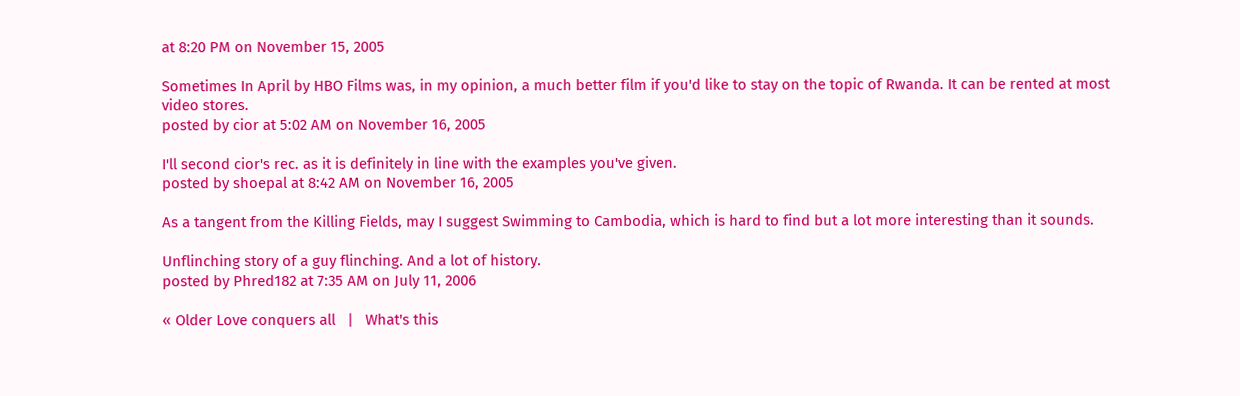at 8:20 PM on November 15, 2005

Sometimes In April by HBO Films was, in my opinion, a much better film if you'd like to stay on the topic of Rwanda. It can be rented at most video stores.
posted by cior at 5:02 AM on November 16, 2005

I'll second cior's rec. as it is definitely in line with the examples you've given.
posted by shoepal at 8:42 AM on November 16, 2005

As a tangent from the Killing Fields, may I suggest Swimming to Cambodia, which is hard to find but a lot more interesting than it sounds.

Unflinching story of a guy flinching. And a lot of history.
posted by Phred182 at 7:35 AM on July 11, 2006

« Older Love conquers all   |   What's this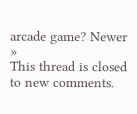arcade game? Newer »
This thread is closed to new comments.